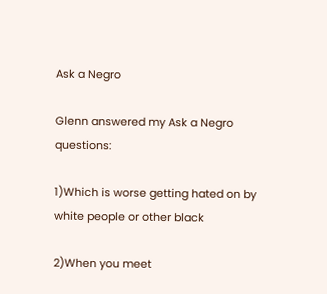Ask a Negro

Glenn answered my Ask a Negro questions:

1)Which is worse getting hated on by white people or other black

2)When you meet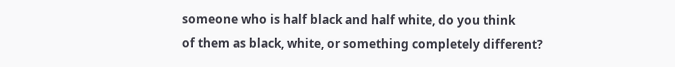someone who is half black and half white, do you think
of them as black, white, or something completely different?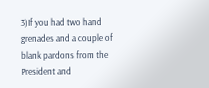3)If you had two hand grenades and a couple of blank pardons from the
President and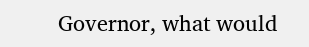Governor, what would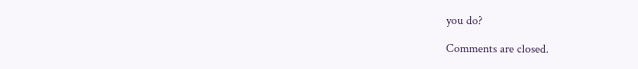you do?

Comments are closed.